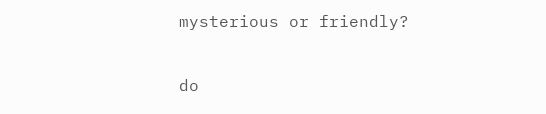mysterious or friendly?

do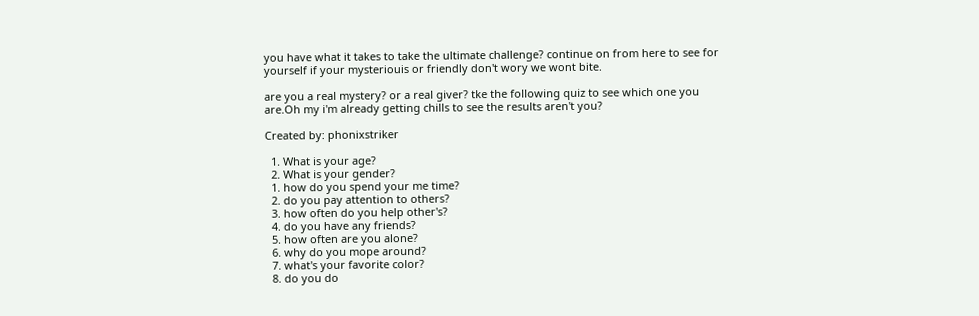you have what it takes to take the ultimate challenge? continue on from here to see for yourself if your mysteriouis or friendly don't wory we wont bite.

are you a real mystery? or a real giver? tke the following quiz to see which one you are.Oh my i'm already getting chills to see the results aren't you?

Created by: phonixstriker

  1. What is your age?
  2. What is your gender?
  1. how do you spend your me time?
  2. do you pay attention to others?
  3. how often do you help other's?
  4. do you have any friends?
  5. how often are you alone?
  6. why do you mope around?
  7. what's your favorite color?
  8. do you do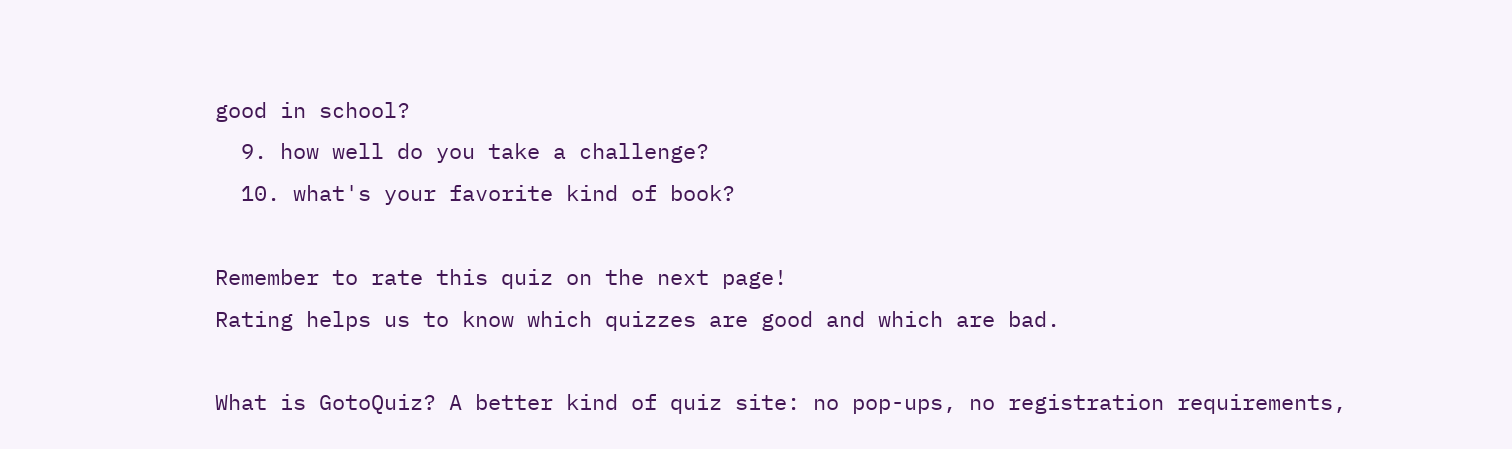good in school?
  9. how well do you take a challenge?
  10. what's your favorite kind of book?

Remember to rate this quiz on the next page!
Rating helps us to know which quizzes are good and which are bad.

What is GotoQuiz? A better kind of quiz site: no pop-ups, no registration requirements,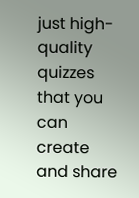just high-quality quizzes that you can create and share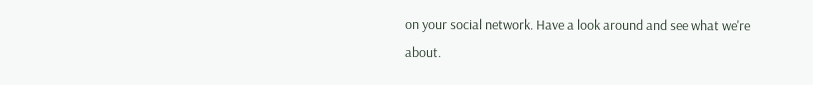on your social network. Have a look around and see what we're about.